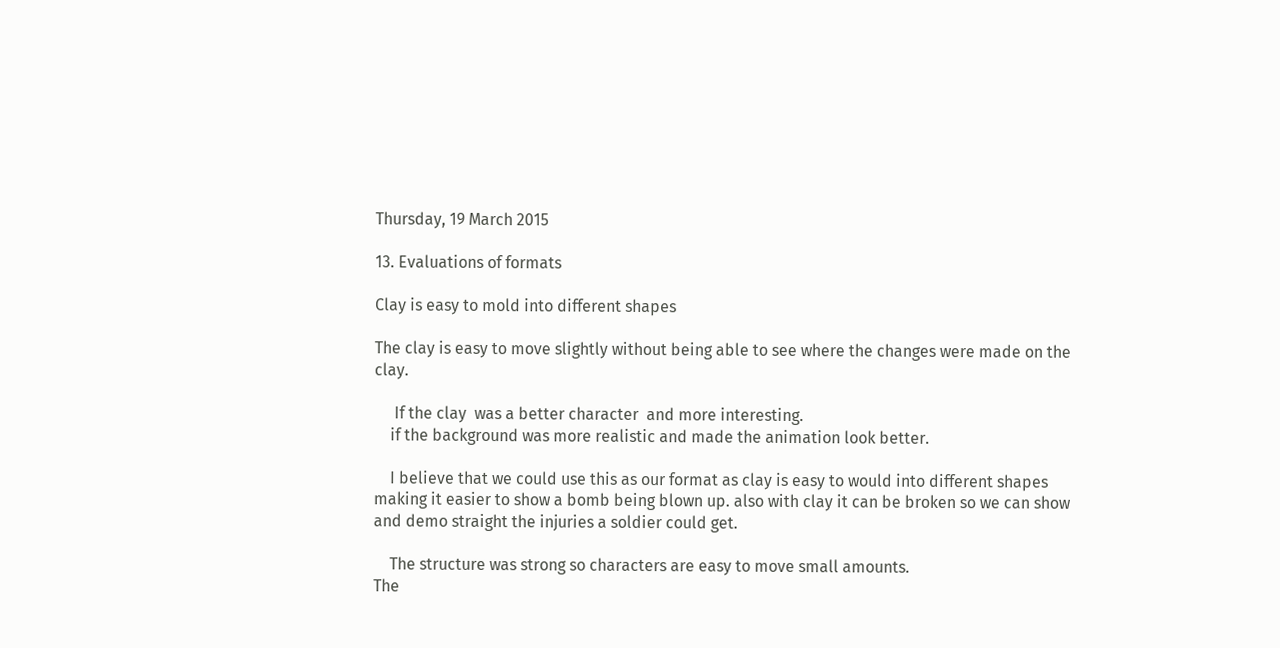Thursday, 19 March 2015

13. Evaluations of formats

Clay is easy to mold into different shapes

The clay is easy to move slightly without being able to see where the changes were made on the clay.

     If the clay  was a better character  and more interesting.
    if the background was more realistic and made the animation look better.

    I believe that we could use this as our format as clay is easy to would into different shapes making it easier to show a bomb being blown up. also with clay it can be broken so we can show and demo straight the injuries a soldier could get.

    The structure was strong so characters are easy to move small amounts.
The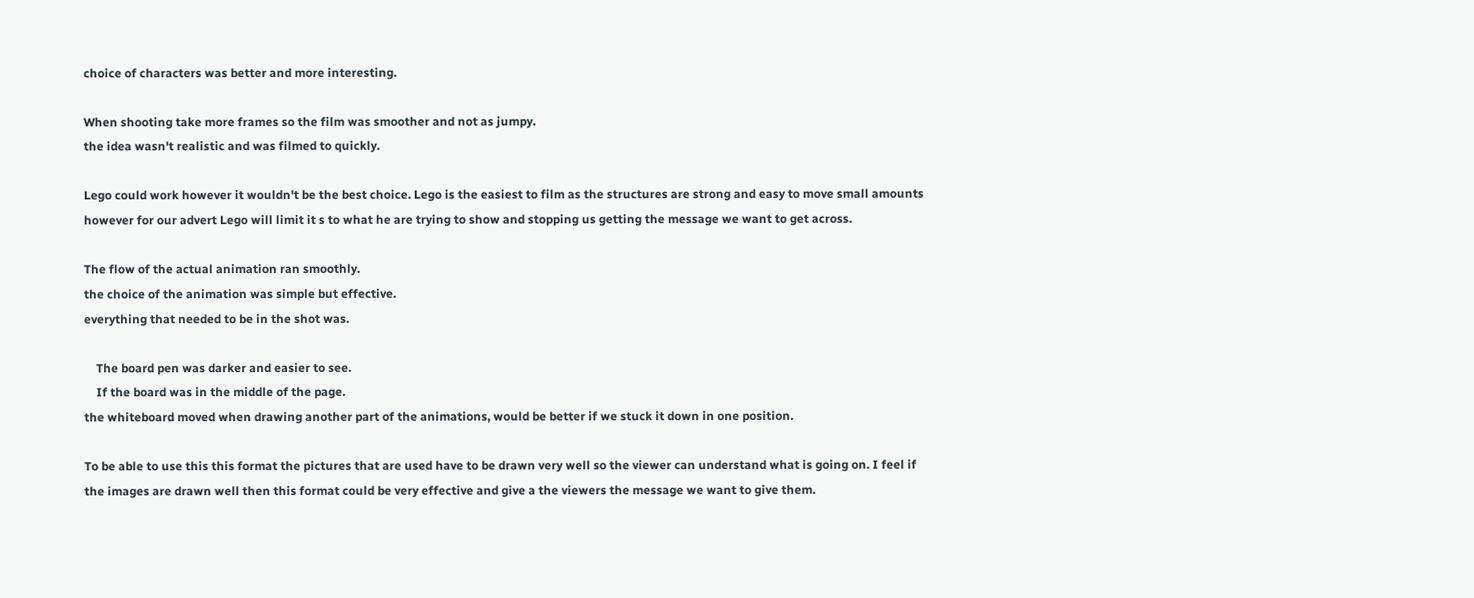choice of characters was better and more interesting.

When shooting take more frames so the film was smoother and not as jumpy.
the idea wasn't realistic and was filmed to quickly.

Lego could work however it wouldn't be the best choice. Lego is the easiest to film as the structures are strong and easy to move small amounts however for our advert Lego will limit it s to what he are trying to show and stopping us getting the message we want to get across.

The flow of the actual animation ran smoothly.
the choice of the animation was simple but effective.
everything that needed to be in the shot was.

    The board pen was darker and easier to see.
    If the board was in the middle of the page.
the whiteboard moved when drawing another part of the animations, would be better if we stuck it down in one position.

To be able to use this this format the pictures that are used have to be drawn very well so the viewer can understand what is going on. I feel if the images are drawn well then this format could be very effective and give a the viewers the message we want to give them.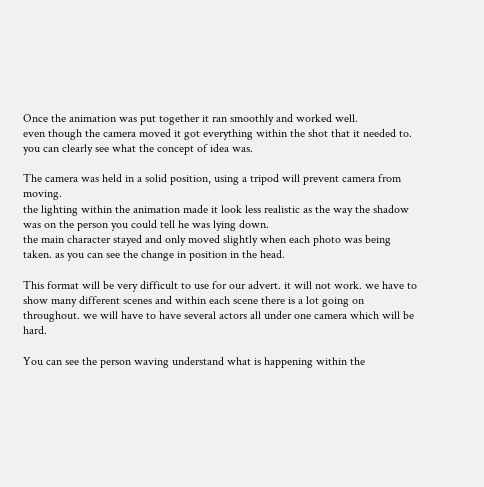Once the animation was put together it ran smoothly and worked well.
even though the camera moved it got everything within the shot that it needed to.
you can clearly see what the concept of idea was.

The camera was held in a solid position, using a tripod will prevent camera from moving.
the lighting within the animation made it look less realistic as the way the shadow was on the person you could tell he was lying down.
the main character stayed and only moved slightly when each photo was being taken. as you can see the change in position in the head.

This format will be very difficult to use for our advert. it will not work. we have to show many different scenes and within each scene there is a lot going on throughout. we will have to have several actors all under one camera which will be hard.

You can see the person waving understand what is happening within the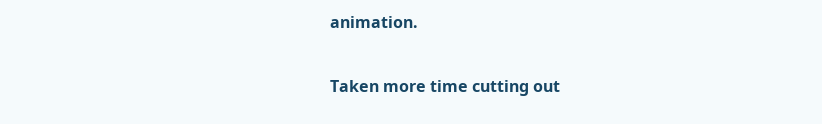animation.

Taken more time cutting out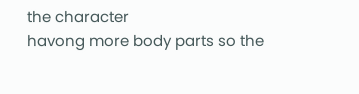the character
havong more body parts so the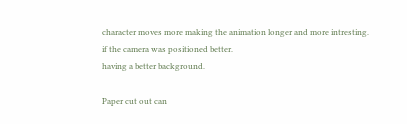character moves more making the animation longer and more intresting.
if the camera was positioned better.
having a better background.

Paper cut out can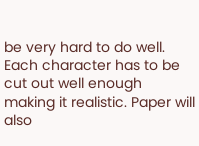be very hard to do well. Each character has to be cut out well enough making it realistic. Paper will also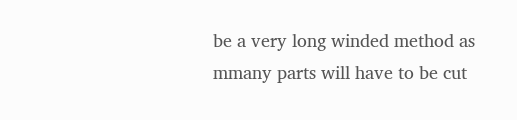be a very long winded method as mmany parts will have to be cut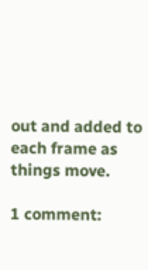out and added to each frame as things move.

1 comment: